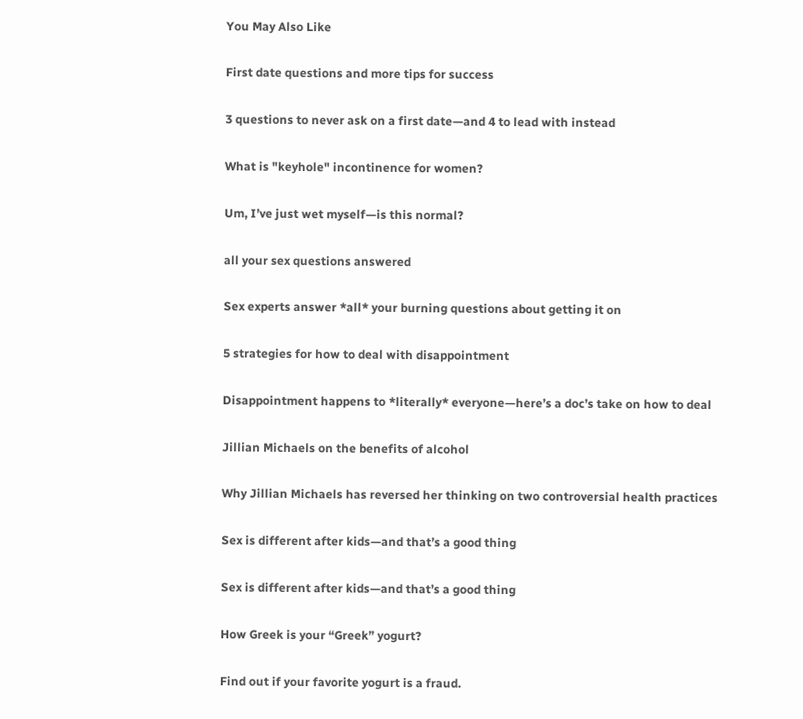You May Also Like

First date questions and more tips for success

3 questions to never ask on a first date—and 4 to lead with instead

What is "keyhole" incontinence for women?

Um, I’ve just wet myself—is this normal?

all your sex questions answered

Sex experts answer *all* your burning questions about getting it on

5 strategies for how to deal with disappointment

Disappointment happens to *literally* everyone—here’s a doc’s take on how to deal

Jillian Michaels on the benefits of alcohol

Why Jillian Michaels has reversed her thinking on two controversial health practices

Sex is different after kids—and that’s a good thing

Sex is different after kids—and that’s a good thing

How Greek is your “Greek” yogurt?

Find out if your favorite yogurt is a fraud.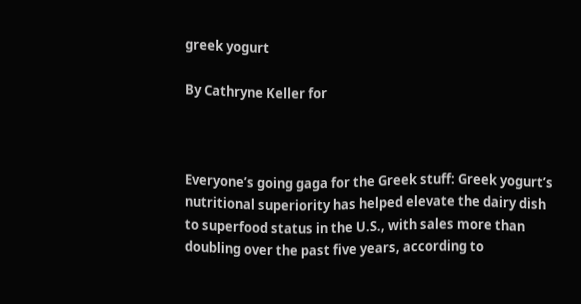greek yogurt

By Cathryne Keller for



Everyone’s going gaga for the Greek stuff: Greek yogurt’s nutritional superiority has helped elevate the dairy dish to superfood status in the U.S., with sales more than doubling over the past five years, according to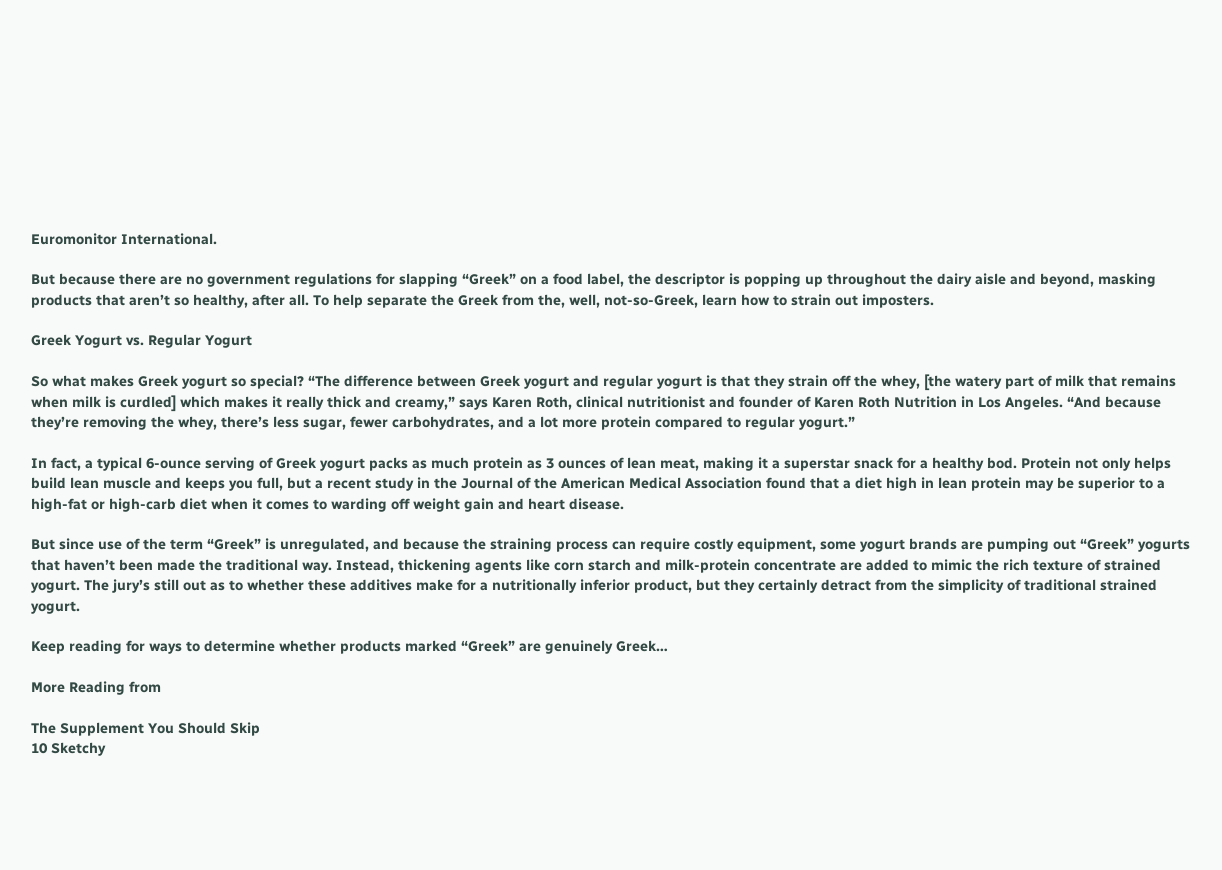Euromonitor International.

But because there are no government regulations for slapping “Greek” on a food label, the descriptor is popping up throughout the dairy aisle and beyond, masking products that aren’t so healthy, after all. To help separate the Greek from the, well, not-so-Greek, learn how to strain out imposters.

Greek Yogurt vs. Regular Yogurt

So what makes Greek yogurt so special? “The difference between Greek yogurt and regular yogurt is that they strain off the whey, [the watery part of milk that remains when milk is curdled] which makes it really thick and creamy,” says Karen Roth, clinical nutritionist and founder of Karen Roth Nutrition in Los Angeles. “And because they’re removing the whey, there’s less sugar, fewer carbohydrates, and a lot more protein compared to regular yogurt.”

In fact, a typical 6-ounce serving of Greek yogurt packs as much protein as 3 ounces of lean meat, making it a superstar snack for a healthy bod. Protein not only helps build lean muscle and keeps you full, but a recent study in the Journal of the American Medical Association found that a diet high in lean protein may be superior to a high-fat or high-carb diet when it comes to warding off weight gain and heart disease.

But since use of the term “Greek” is unregulated, and because the straining process can require costly equipment, some yogurt brands are pumping out “Greek” yogurts that haven’t been made the traditional way. Instead, thickening agents like corn starch and milk-protein concentrate are added to mimic the rich texture of strained yogurt. The jury’s still out as to whether these additives make for a nutritionally inferior product, but they certainly detract from the simplicity of traditional strained yogurt.

Keep reading for ways to determine whether products marked “Greek” are genuinely Greek…

More Reading from

The Supplement You Should Skip
10 Sketchy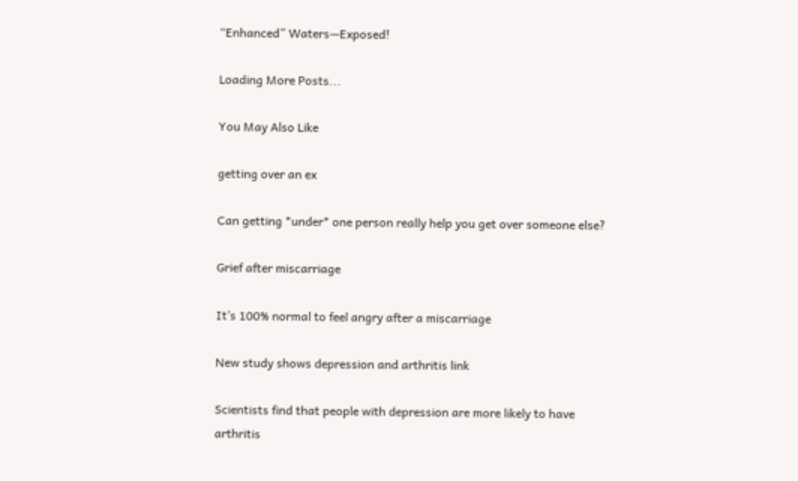“Enhanced” Waters—Exposed!

Loading More Posts...

You May Also Like

getting over an ex

Can getting *under* one person really help you get over someone else?

Grief after miscarriage

It’s 100% normal to feel angry after a miscarriage

New study shows depression and arthritis link

Scientists find that people with depression are more likely to have arthritis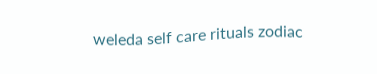weleda self care rituals zodiac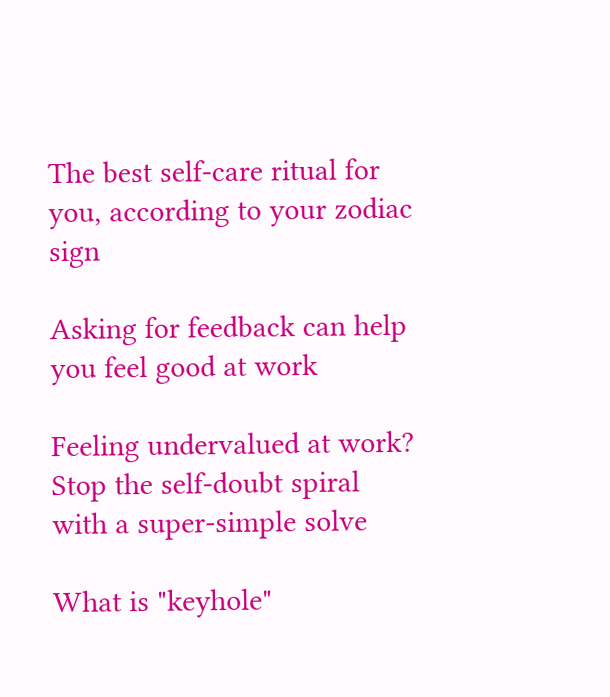The best self-care ritual for you, according to your zodiac sign

Asking for feedback can help you feel good at work

Feeling undervalued at work? Stop the self-doubt spiral with a super-simple solve

What is "keyhole"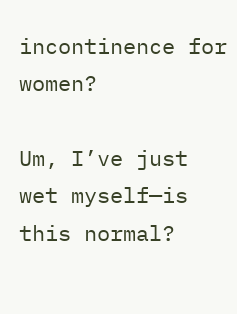incontinence for women?

Um, I’ve just wet myself—is this normal?